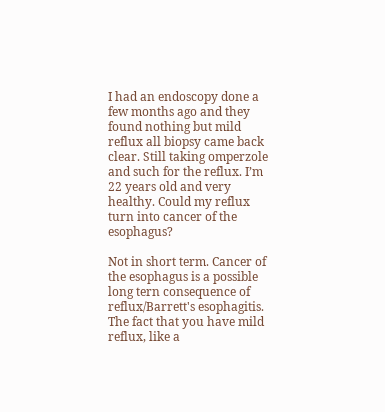I had an endoscopy done a few months ago and they found nothing but mild reflux all biopsy came back clear. Still taking omperzole and such for the reflux. I’m 22 years old and very healthy. Could my reflux turn into cancer of the esophagus?

Not in short term. Cancer of the esophagus is a possible long tern consequence of reflux/Barrett's esophagitis. The fact that you have mild reflux, like a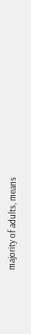majority of adults, means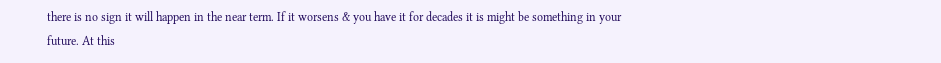there is no sign it will happen in the near term. If it worsens & you have it for decades it is might be something in your future. At this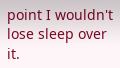point I wouldn't lose sleep over it.